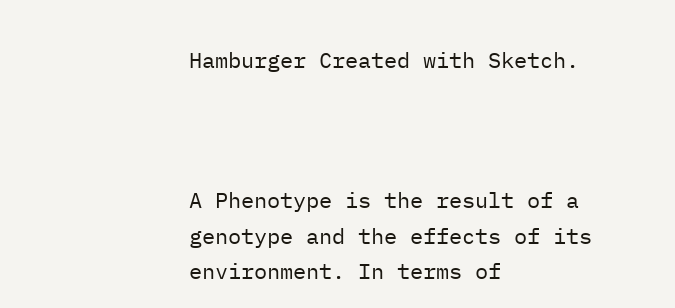Hamburger Created with Sketch.



A Phenotype is the result of a genotype and the effects of its environment. In terms of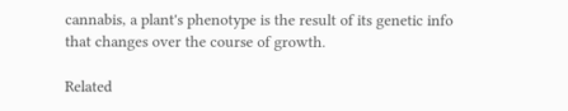cannabis, a plant's phenotype is the result of its genetic info that changes over the course of growth.

Related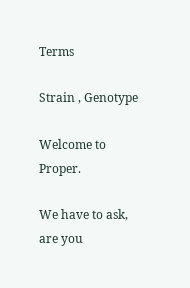Terms

Strain , Genotype

Welcome to Proper.

We have to ask, are you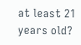at least 21 years old?